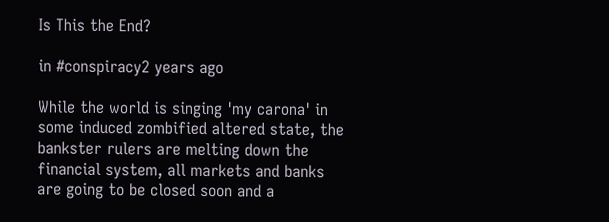Is This the End?

in #conspiracy2 years ago

While the world is singing 'my carona' in some induced zombified altered state, the bankster rulers are melting down the financial system, all markets and banks are going to be closed soon and a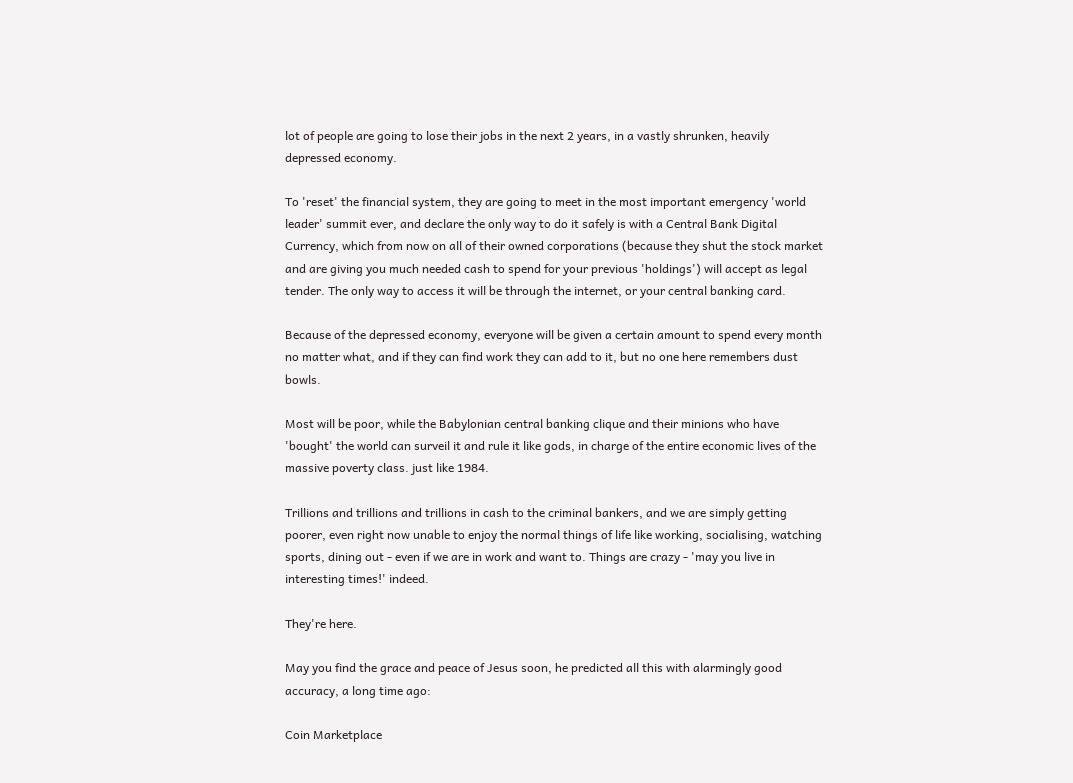lot of people are going to lose their jobs in the next 2 years, in a vastly shrunken, heavily depressed economy.

To 'reset' the financial system, they are going to meet in the most important emergency 'world leader' summit ever, and declare the only way to do it safely is with a Central Bank Digital Currency, which from now on all of their owned corporations (because they shut the stock market and are giving you much needed cash to spend for your previous 'holdings') will accept as legal tender. The only way to access it will be through the internet, or your central banking card.

Because of the depressed economy, everyone will be given a certain amount to spend every month no matter what, and if they can find work they can add to it, but no one here remembers dust bowls.

Most will be poor, while the Babylonian central banking clique and their minions who have 'bought' the world can surveil it and rule it like gods, in charge of the entire economic lives of the massive poverty class. just like 1984.

Trillions and trillions and trillions in cash to the criminal bankers, and we are simply getting poorer, even right now unable to enjoy the normal things of life like working, socialising, watching sports, dining out - even if we are in work and want to. Things are crazy - 'may you live in interesting times!' indeed.

They're here.

May you find the grace and peace of Jesus soon, he predicted all this with alarmingly good accuracy, a long time ago:

Coin Marketplace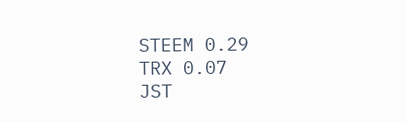STEEM 0.29
TRX 0.07
JST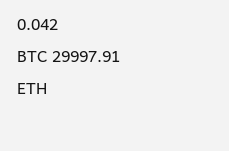0.042
BTC 29997.91
ETH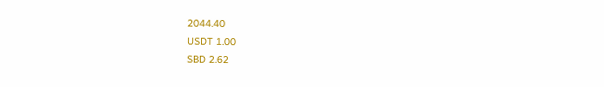2044.40
USDT 1.00
SBD 2.62